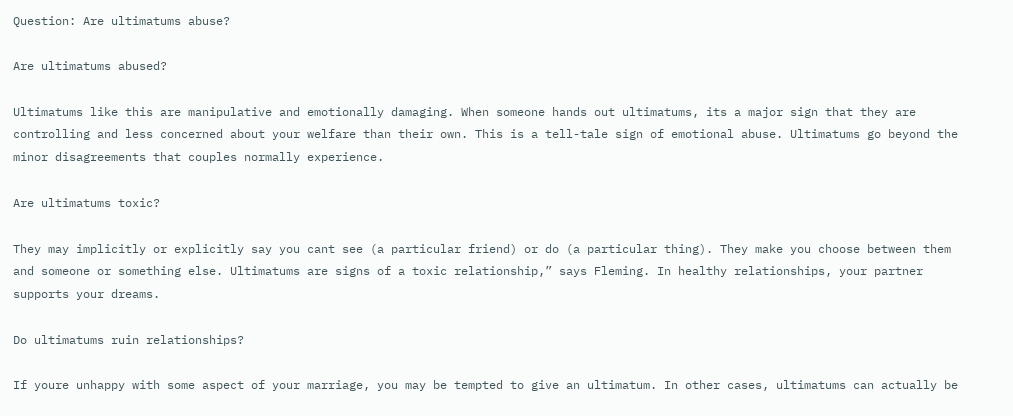Question: Are ultimatums abuse?

Are ultimatums abused?

Ultimatums like this are manipulative and emotionally damaging. When someone hands out ultimatums, its a major sign that they are controlling and less concerned about your welfare than their own. This is a tell-tale sign of emotional abuse. Ultimatums go beyond the minor disagreements that couples normally experience.

Are ultimatums toxic?

They may implicitly or explicitly say you cant see (a particular friend) or do (a particular thing). They make you choose between them and someone or something else. Ultimatums are signs of a toxic relationship,” says Fleming. In healthy relationships, your partner supports your dreams.

Do ultimatums ruin relationships?

If youre unhappy with some aspect of your marriage, you may be tempted to give an ultimatum. In other cases, ultimatums can actually be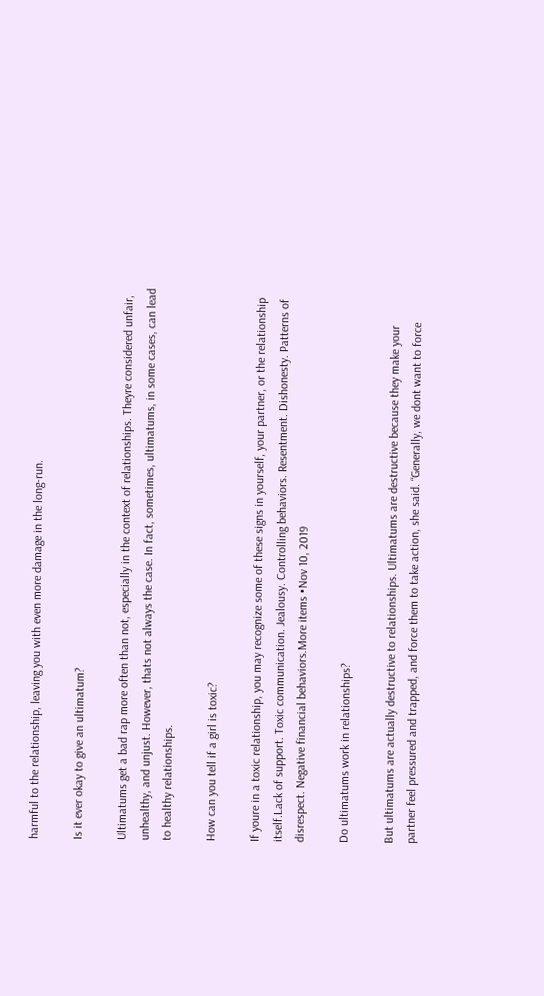harmful to the relationship, leaving you with even more damage in the long-run.

Is it ever okay to give an ultimatum?

Ultimatums get a bad rap more often than not, especially in the context of relationships. Theyre considered unfair, unhealthy, and unjust. However, thats not always the case. In fact, sometimes, ultimatums, in some cases, can lead to healthy relationships.

How can you tell if a girl is toxic?

If youre in a toxic relationship, you may recognize some of these signs in yourself, your partner, or the relationship itself.Lack of support. Toxic communication. Jealousy. Controlling behaviors. Resentment. Dishonesty. Patterns of disrespect. Negative financial behaviors.More items •Nov 10, 2019

Do ultimatums work in relationships?

But ultimatums are actually destructive to relationships. Ultimatums are destructive because they make your partner feel pressured and trapped, and force them to take action, she said. “Generally, we dont want to force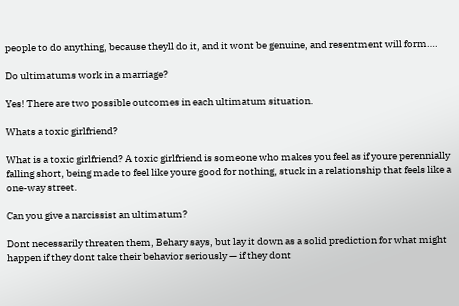people to do anything, because theyll do it, and it wont be genuine, and resentment will form….

Do ultimatums work in a marriage?

Yes! There are two possible outcomes in each ultimatum situation.

Whats a toxic girlfriend?

What is a toxic girlfriend? A toxic girlfriend is someone who makes you feel as if youre perennially falling short, being made to feel like youre good for nothing, stuck in a relationship that feels like a one-way street.

Can you give a narcissist an ultimatum?

Dont necessarily threaten them, Behary says, but lay it down as a solid prediction for what might happen if they dont take their behavior seriously — if they dont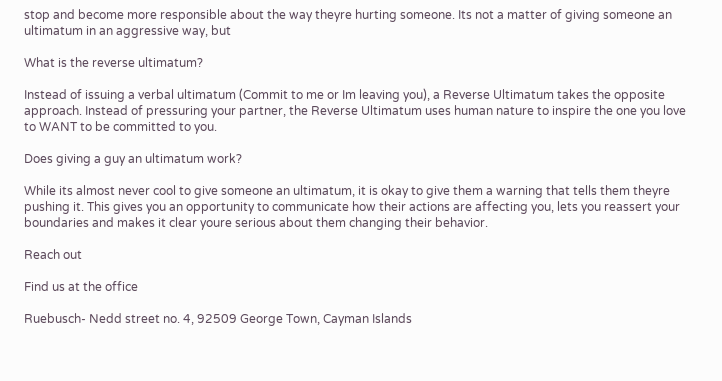stop and become more responsible about the way theyre hurting someone. Its not a matter of giving someone an ultimatum in an aggressive way, but

What is the reverse ultimatum?

Instead of issuing a verbal ultimatum (Commit to me or Im leaving you), a Reverse Ultimatum takes the opposite approach. Instead of pressuring your partner, the Reverse Ultimatum uses human nature to inspire the one you love to WANT to be committed to you.

Does giving a guy an ultimatum work?

While its almost never cool to give someone an ultimatum, it is okay to give them a warning that tells them theyre pushing it. This gives you an opportunity to communicate how their actions are affecting you, lets you reassert your boundaries and makes it clear youre serious about them changing their behavior.

Reach out

Find us at the office

Ruebusch- Nedd street no. 4, 92509 George Town, Cayman Islands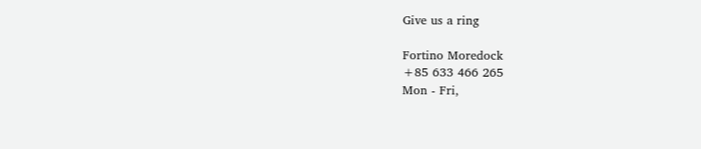Give us a ring

Fortino Moredock
+85 633 466 265
Mon - Fri,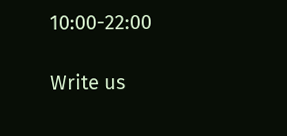10:00-22:00

Write us